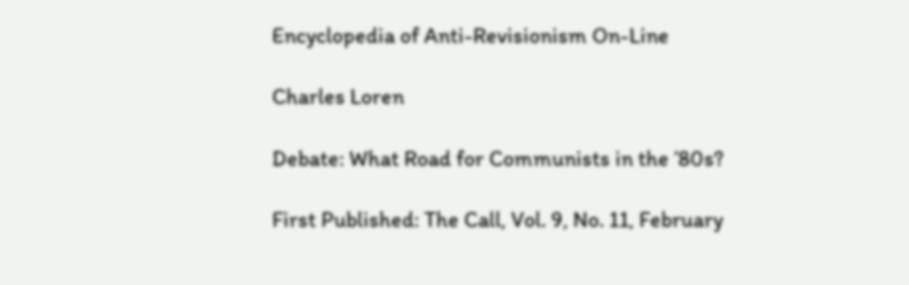Encyclopedia of Anti-Revisionism On-Line

Charles Loren

Debate: What Road for Communists in the ’80s?

First Published: The Call, Vol. 9, No. 11, February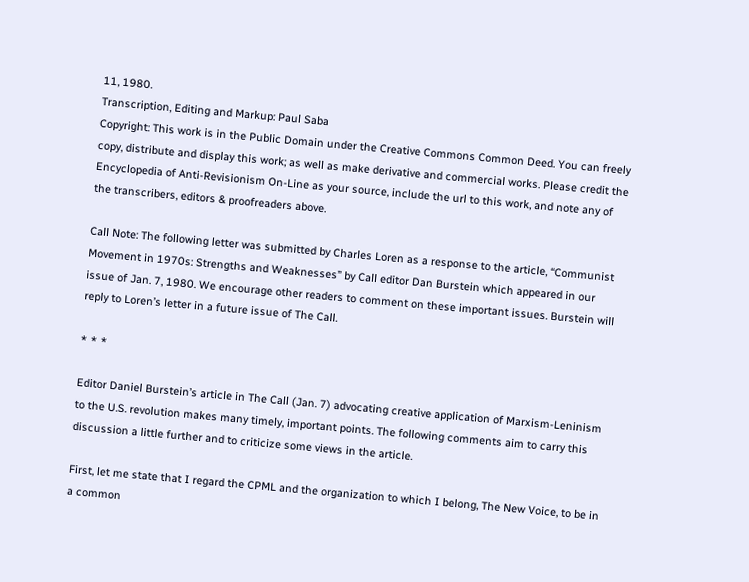11, 1980.
Transcription, Editing and Markup: Paul Saba
Copyright: This work is in the Public Domain under the Creative Commons Common Deed. You can freely copy, distribute and display this work; as well as make derivative and commercial works. Please credit the Encyclopedia of Anti-Revisionism On-Line as your source, include the url to this work, and note any of the transcribers, editors & proofreaders above.

Call Note: The following letter was submitted by Charles Loren as a response to the article, “Communist Movement in 1970s: Strengths and Weaknesses” by Call editor Dan Burstein which appeared in our issue of Jan. 7, 1980. We encourage other readers to comment on these important issues. Burstein will reply to Loren’s letter in a future issue of The Call.

* * *

Editor Daniel Burstein’s article in The Call (Jan. 7) advocating creative application of Marxism-Leninism to the U.S. revolution makes many timely, important points. The following comments aim to carry this discussion a little further and to criticize some views in the article.

First, let me state that I regard the CPML and the organization to which I belong, The New Voice, to be in a common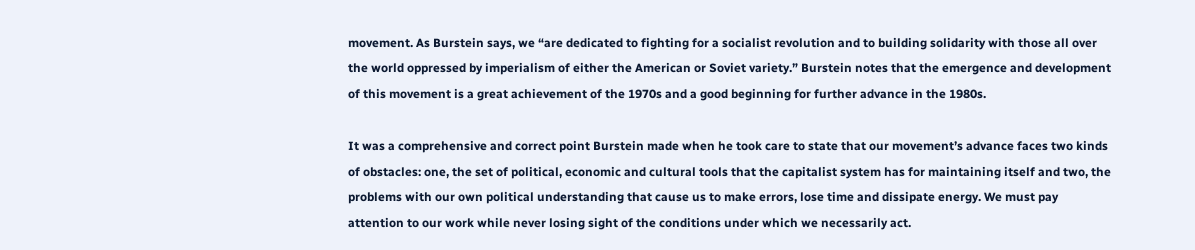movement. As Burstein says, we “are dedicated to fighting for a socialist revolution and to building solidarity with those all over the world oppressed by imperialism of either the American or Soviet variety.” Burstein notes that the emergence and development of this movement is a great achievement of the 1970s and a good beginning for further advance in the 1980s.

It was a comprehensive and correct point Burstein made when he took care to state that our movement’s advance faces two kinds of obstacles: one, the set of political, economic and cultural tools that the capitalist system has for maintaining itself and two, the problems with our own political understanding that cause us to make errors, lose time and dissipate energy. We must pay attention to our work while never losing sight of the conditions under which we necessarily act.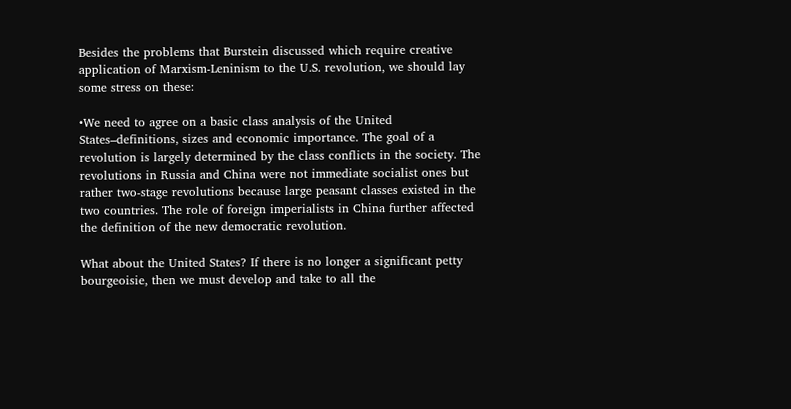Besides the problems that Burstein discussed which require creative application of Marxism-Leninism to the U.S. revolution, we should lay some stress on these:

•We need to agree on a basic class analysis of the United States–definitions, sizes and economic importance. The goal of a revolution is largely determined by the class conflicts in the society. The revolutions in Russia and China were not immediate socialist ones but rather two-stage revolutions because large peasant classes existed in the two countries. The role of foreign imperialists in China further affected the definition of the new democratic revolution.

What about the United States? If there is no longer a significant petty bourgeoisie, then we must develop and take to all the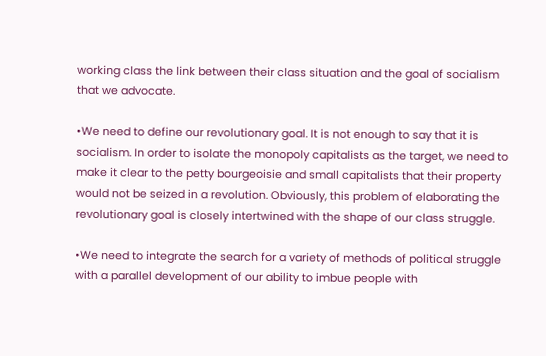working class the link between their class situation and the goal of socialism that we advocate.

•We need to define our revolutionary goal. It is not enough to say that it is socialism. In order to isolate the monopoly capitalists as the target, we need to make it clear to the petty bourgeoisie and small capitalists that their property would not be seized in a revolution. Obviously, this problem of elaborating the revolutionary goal is closely intertwined with the shape of our class struggle.

•We need to integrate the search for a variety of methods of political struggle with a parallel development of our ability to imbue people with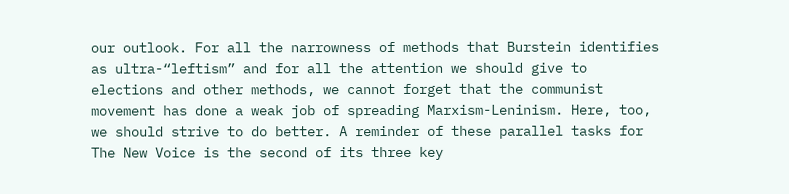our outlook. For all the narrowness of methods that Burstein identifies as ultra-“leftism” and for all the attention we should give to elections and other methods, we cannot forget that the communist movement has done a weak job of spreading Marxism-Leninism. Here, too, we should strive to do better. A reminder of these parallel tasks for The New Voice is the second of its three key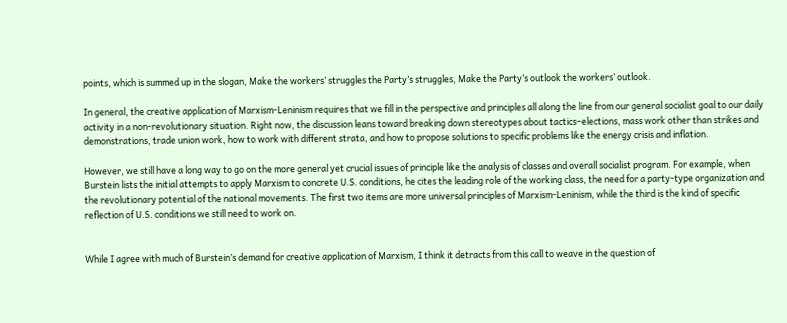points, which is summed up in the slogan, Make the workers’ struggles the Party’s struggles, Make the Party’s outlook the workers’ outlook.

In general, the creative application of Marxism-Leninism requires that we fill in the perspective and principles all along the line from our general socialist goal to our daily activity in a non-revolutionary situation. Right now, the discussion leans toward breaking down stereotypes about tactics–elections, mass work other than strikes and demonstrations, trade union work, how to work with different strata, and how to propose solutions to specific problems like the energy crisis and inflation.

However, we still have a long way to go on the more general yet crucial issues of principle like the analysis of classes and overall socialist program. For example, when Burstein lists the initial attempts to apply Marxism to concrete U.S. conditions, he cites the leading role of the working class, the need for a party-type organization and the revolutionary potential of the national movements. The first two items are more universal principles of Marxism-Leninism, while the third is the kind of specific reflection of U.S. conditions we still need to work on.


While I agree with much of Burstein’s demand for creative application of Marxism, I think it detracts from this call to weave in the question of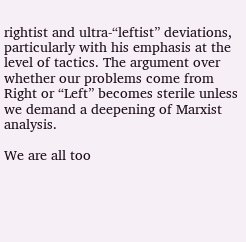rightist and ultra-“leftist” deviations, particularly with his emphasis at the level of tactics. The argument over whether our problems come from Right or “Left” becomes sterile unless we demand a deepening of Marxist analysis.

We are all too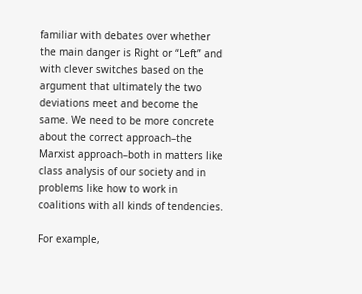familiar with debates over whether the main danger is Right or “Left” and with clever switches based on the argument that ultimately the two deviations meet and become the same. We need to be more concrete about the correct approach–the Marxist approach–both in matters like class analysis of our society and in problems like how to work in coalitions with all kinds of tendencies.

For example,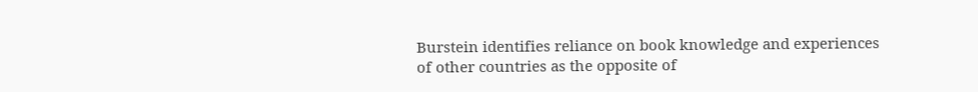Burstein identifies reliance on book knowledge and experiences of other countries as the opposite of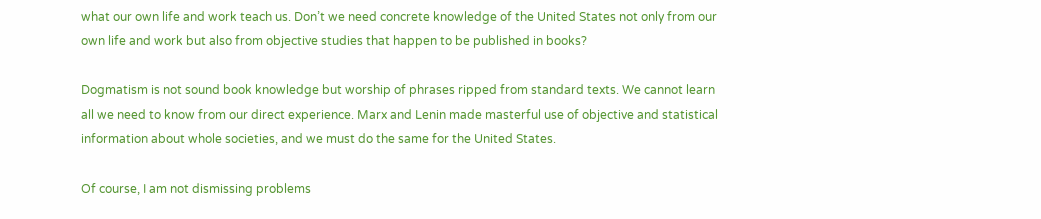what our own life and work teach us. Don’t we need concrete knowledge of the United States not only from our own life and work but also from objective studies that happen to be published in books?

Dogmatism is not sound book knowledge but worship of phrases ripped from standard texts. We cannot learn all we need to know from our direct experience. Marx and Lenin made masterful use of objective and statistical information about whole societies, and we must do the same for the United States.

Of course, I am not dismissing problems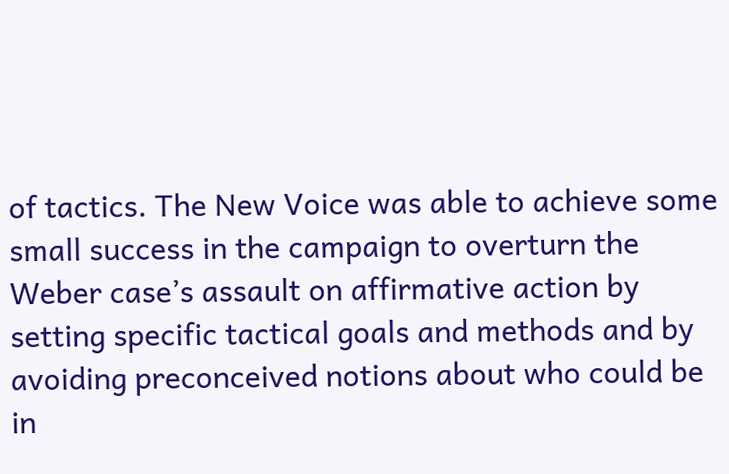of tactics. The New Voice was able to achieve some small success in the campaign to overturn the Weber case’s assault on affirmative action by setting specific tactical goals and methods and by avoiding preconceived notions about who could be in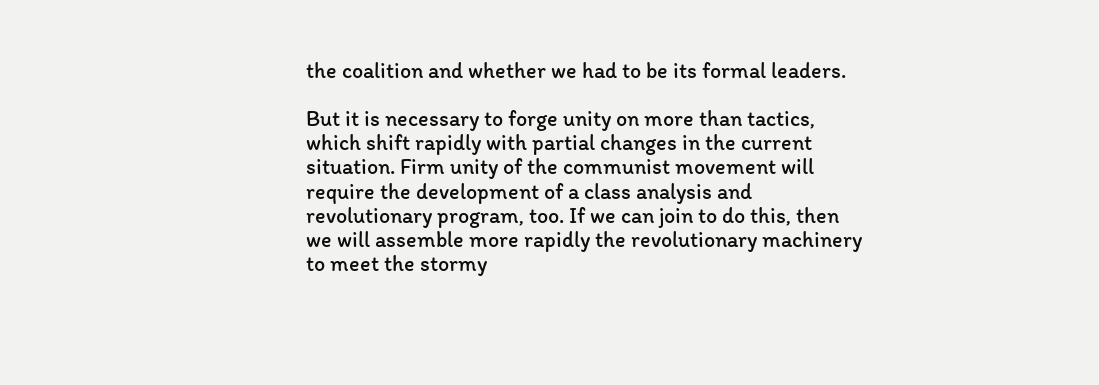the coalition and whether we had to be its formal leaders.

But it is necessary to forge unity on more than tactics, which shift rapidly with partial changes in the current situation. Firm unity of the communist movement will require the development of a class analysis and revolutionary program, too. If we can join to do this, then we will assemble more rapidly the revolutionary machinery to meet the stormy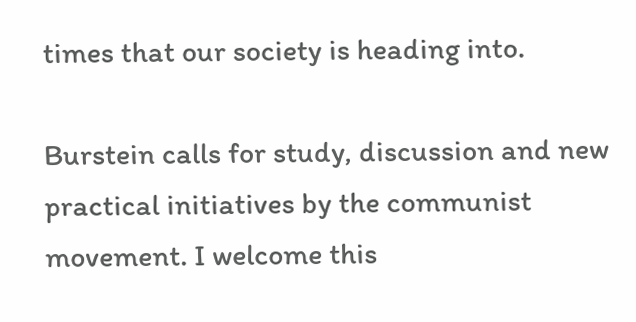times that our society is heading into.

Burstein calls for study, discussion and new practical initiatives by the communist movement. I welcome this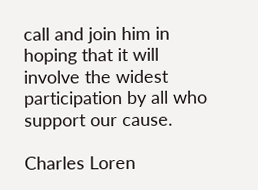call and join him in hoping that it will involve the widest participation by all who support our cause.

Charles Loren